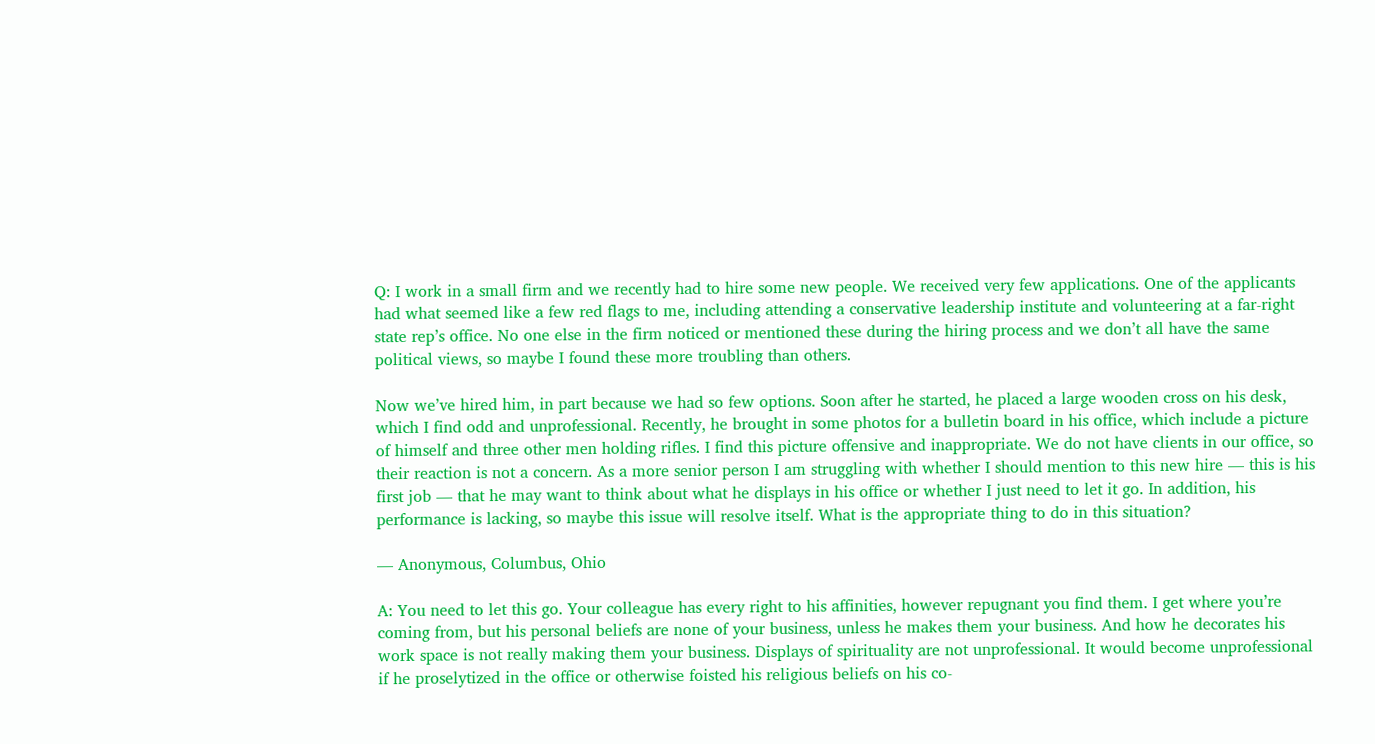Q: I work in a small firm and we recently had to hire some new people. We received very few applications. One of the applicants had what seemed like a few red flags to me, including attending a conservative leadership institute and volunteering at a far-right state rep’s office. No one else in the firm noticed or mentioned these during the hiring process and we don’t all have the same political views, so maybe I found these more troubling than others.

Now we’ve hired him, in part because we had so few options. Soon after he started, he placed a large wooden cross on his desk, which I find odd and unprofessional. Recently, he brought in some photos for a bulletin board in his office, which include a picture of himself and three other men holding rifles. I find this picture offensive and inappropriate. We do not have clients in our office, so their reaction is not a concern. As a more senior person I am struggling with whether I should mention to this new hire — this is his first job — that he may want to think about what he displays in his office or whether I just need to let it go. In addition, his performance is lacking, so maybe this issue will resolve itself. What is the appropriate thing to do in this situation?

— Anonymous, Columbus, Ohio

A: You need to let this go. Your colleague has every right to his affinities, however repugnant you find them. I get where you’re coming from, but his personal beliefs are none of your business, unless he makes them your business. And how he decorates his work space is not really making them your business. Displays of spirituality are not unprofessional. It would become unprofessional if he proselytized in the office or otherwise foisted his religious beliefs on his co-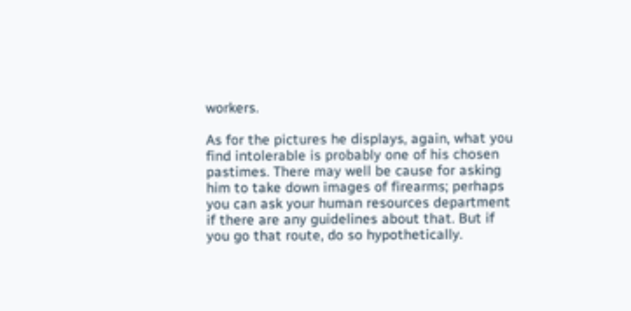workers.

As for the pictures he displays, again, what you find intolerable is probably one of his chosen pastimes. There may well be cause for asking him to take down images of firearms; perhaps you can ask your human resources department if there are any guidelines about that. But if you go that route, do so hypothetically.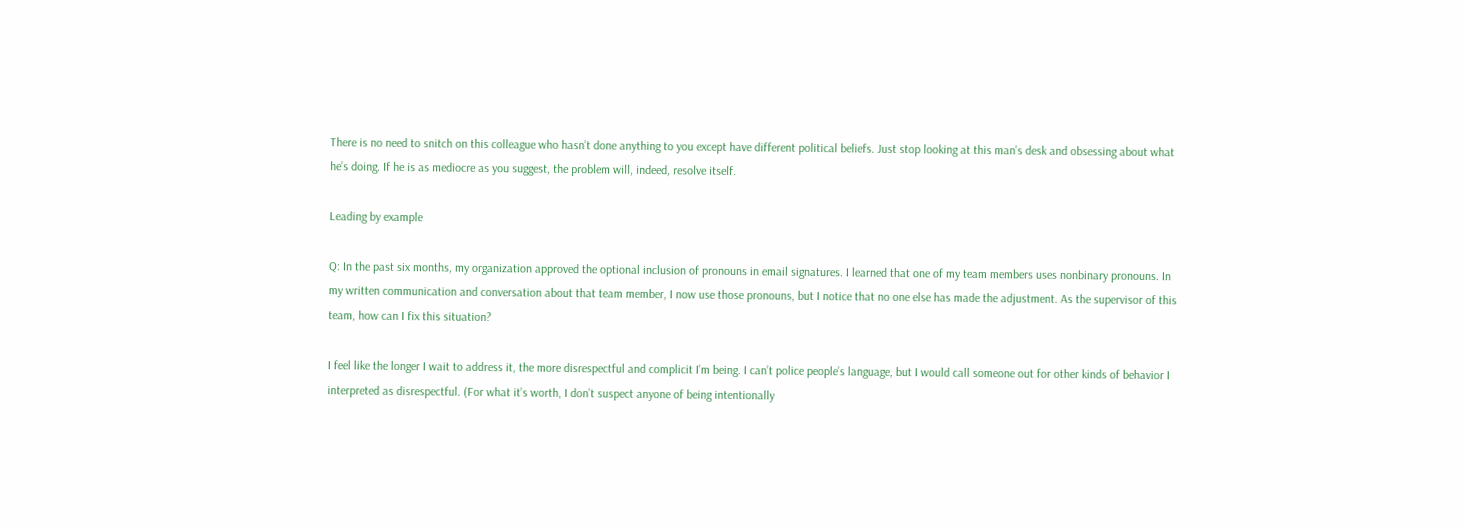There is no need to snitch on this colleague who hasn’t done anything to you except have different political beliefs. Just stop looking at this man’s desk and obsessing about what he’s doing. If he is as mediocre as you suggest, the problem will, indeed, resolve itself.

Leading by example

Q: In the past six months, my organization approved the optional inclusion of pronouns in email signatures. I learned that one of my team members uses nonbinary pronouns. In my written communication and conversation about that team member, I now use those pronouns, but I notice that no one else has made the adjustment. As the supervisor of this team, how can I fix this situation?

I feel like the longer I wait to address it, the more disrespectful and complicit I’m being. I can’t police people’s language, but I would call someone out for other kinds of behavior I interpreted as disrespectful. (For what it’s worth, I don’t suspect anyone of being intentionally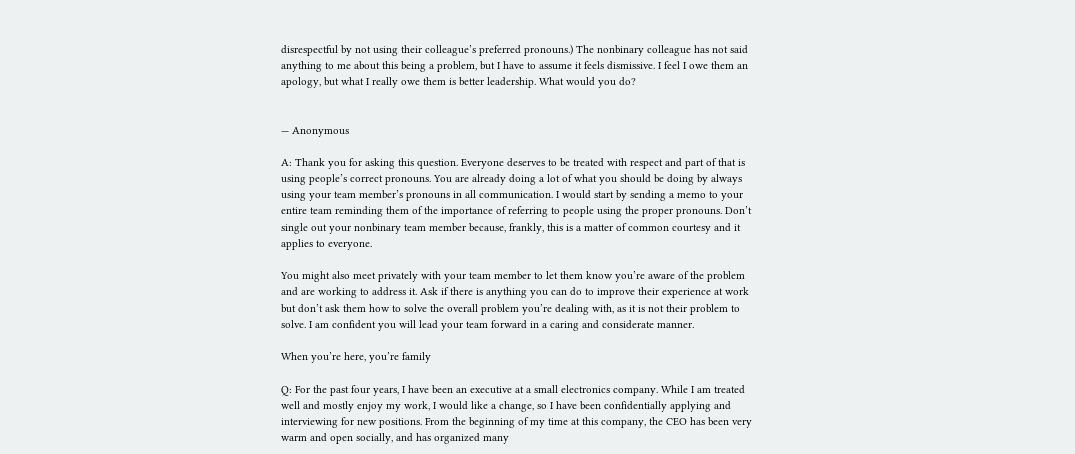disrespectful by not using their colleague’s preferred pronouns.) The nonbinary colleague has not said anything to me about this being a problem, but I have to assume it feels dismissive. I feel I owe them an apology, but what I really owe them is better leadership. What would you do?


— Anonymous

A: Thank you for asking this question. Everyone deserves to be treated with respect and part of that is using people’s correct pronouns. You are already doing a lot of what you should be doing by always using your team member’s pronouns in all communication. I would start by sending a memo to your entire team reminding them of the importance of referring to people using the proper pronouns. Don’t single out your nonbinary team member because, frankly, this is a matter of common courtesy and it applies to everyone.

You might also meet privately with your team member to let them know you’re aware of the problem and are working to address it. Ask if there is anything you can do to improve their experience at work but don’t ask them how to solve the overall problem you’re dealing with, as it is not their problem to solve. I am confident you will lead your team forward in a caring and considerate manner.

When you’re here, you’re family

Q: For the past four years, I have been an executive at a small electronics company. While I am treated well and mostly enjoy my work, I would like a change, so I have been confidentially applying and interviewing for new positions. From the beginning of my time at this company, the CEO has been very warm and open socially, and has organized many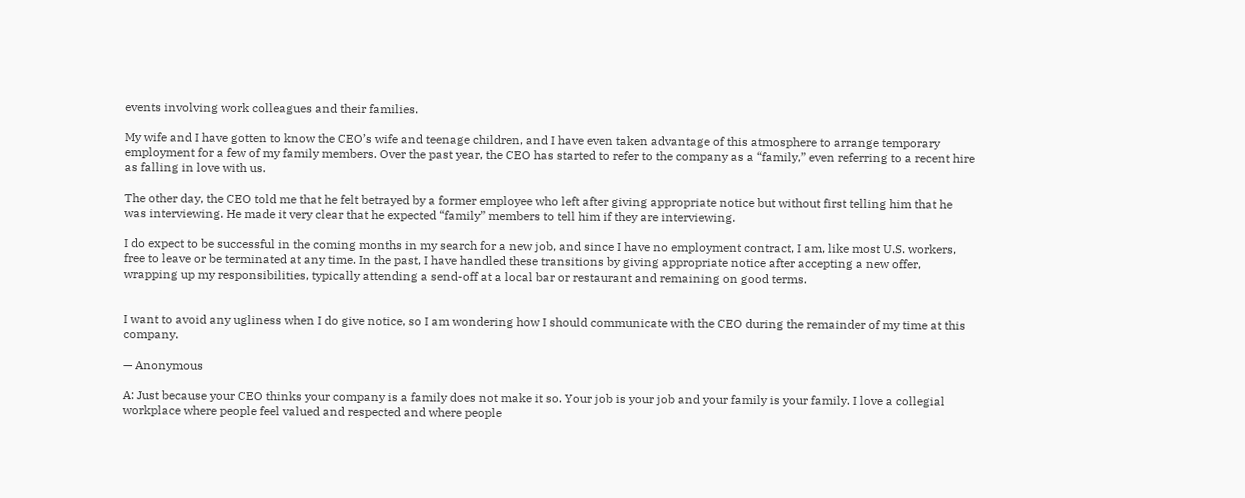events involving work colleagues and their families.

My wife and I have gotten to know the CEO’s wife and teenage children, and I have even taken advantage of this atmosphere to arrange temporary employment for a few of my family members. Over the past year, the CEO has started to refer to the company as a “family,” even referring to a recent hire as falling in love with us.

The other day, the CEO told me that he felt betrayed by a former employee who left after giving appropriate notice but without first telling him that he was interviewing. He made it very clear that he expected “family” members to tell him if they are interviewing.

I do expect to be successful in the coming months in my search for a new job, and since I have no employment contract, I am, like most U.S. workers, free to leave or be terminated at any time. In the past, I have handled these transitions by giving appropriate notice after accepting a new offer, wrapping up my responsibilities, typically attending a send-off at a local bar or restaurant and remaining on good terms.


I want to avoid any ugliness when I do give notice, so I am wondering how I should communicate with the CEO during the remainder of my time at this company.

— Anonymous

A: Just because your CEO thinks your company is a family does not make it so. Your job is your job and your family is your family. I love a collegial workplace where people feel valued and respected and where people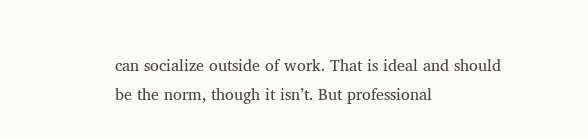can socialize outside of work. That is ideal and should be the norm, though it isn’t. But professional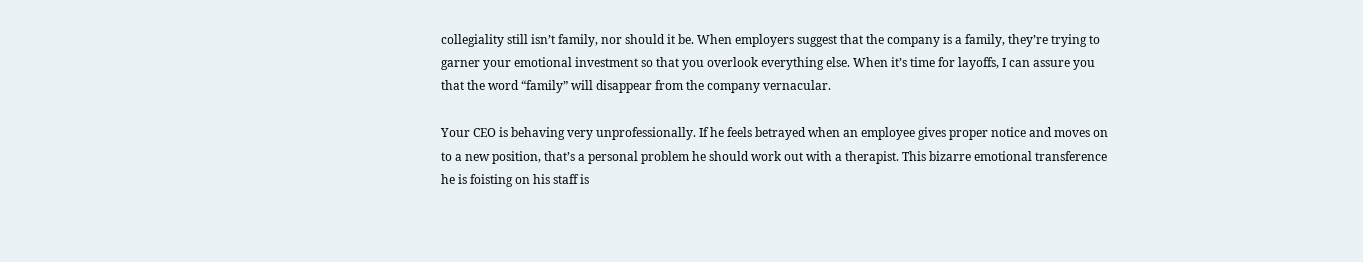collegiality still isn’t family, nor should it be. When employers suggest that the company is a family, they’re trying to garner your emotional investment so that you overlook everything else. When it’s time for layoffs, I can assure you that the word “family” will disappear from the company vernacular.

Your CEO is behaving very unprofessionally. If he feels betrayed when an employee gives proper notice and moves on to a new position, that’s a personal problem he should work out with a therapist. This bizarre emotional transference he is foisting on his staff is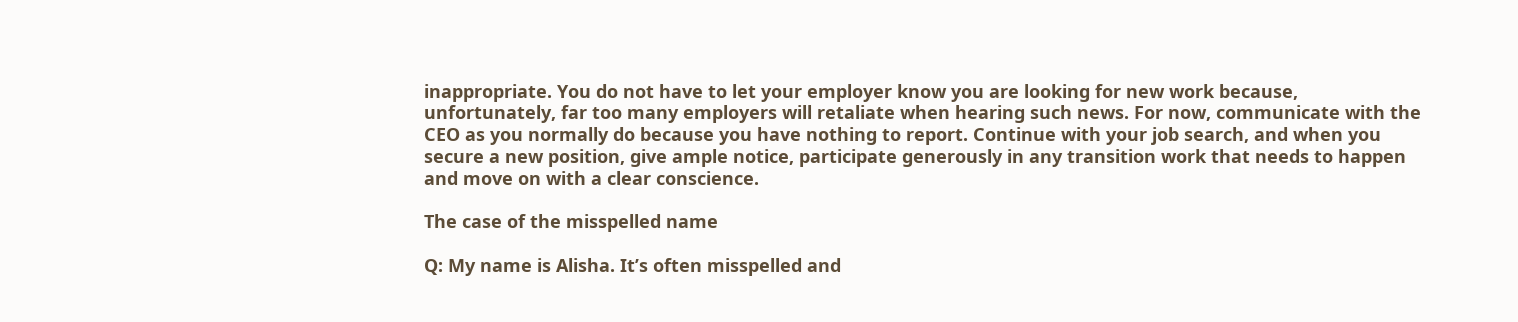inappropriate. You do not have to let your employer know you are looking for new work because, unfortunately, far too many employers will retaliate when hearing such news. For now, communicate with the CEO as you normally do because you have nothing to report. Continue with your job search, and when you secure a new position, give ample notice, participate generously in any transition work that needs to happen and move on with a clear conscience.

The case of the misspelled name

Q: My name is Alisha. It’s often misspelled and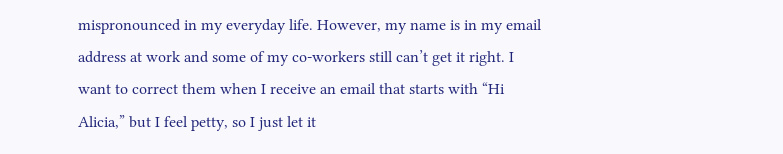mispronounced in my everyday life. However, my name is in my email address at work and some of my co-workers still can’t get it right. I want to correct them when I receive an email that starts with “Hi Alicia,” but I feel petty, so I just let it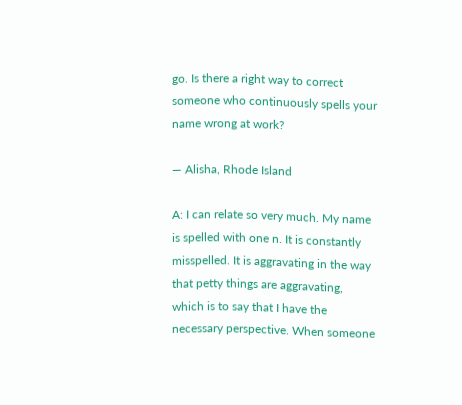go. Is there a right way to correct someone who continuously spells your name wrong at work?

— Alisha, Rhode Island

A: I can relate so very much. My name is spelled with one n. It is constantly misspelled. It is aggravating in the way that petty things are aggravating, which is to say that I have the necessary perspective. When someone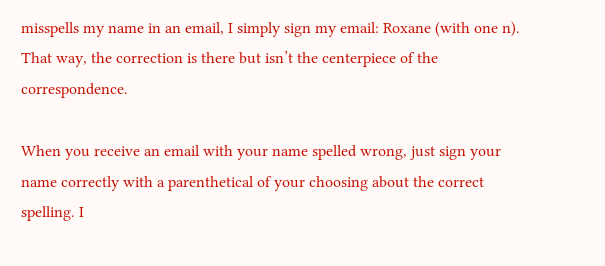misspells my name in an email, I simply sign my email: Roxane (with one n). That way, the correction is there but isn’t the centerpiece of the correspondence.

When you receive an email with your name spelled wrong, just sign your name correctly with a parenthetical of your choosing about the correct spelling. I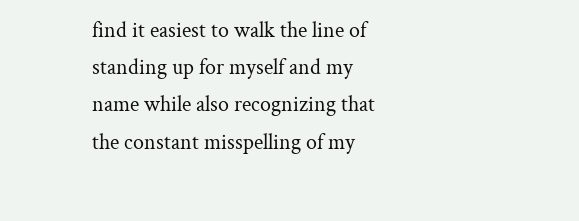find it easiest to walk the line of standing up for myself and my name while also recognizing that the constant misspelling of my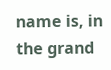name is, in the grand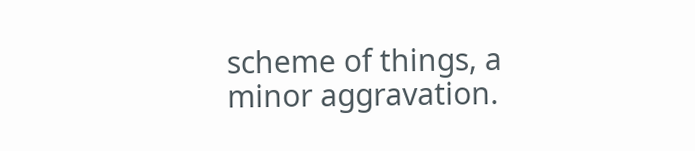scheme of things, a minor aggravation.